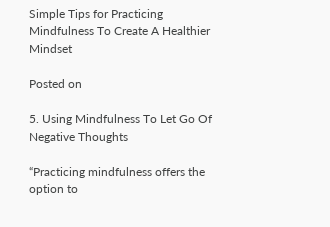Simple Tips for Practicing Mindfulness To Create A Healthier Mindset

Posted on

5. Using Mindfulness To Let Go Of Negative Thoughts

“Practicing mindfulness offers the option to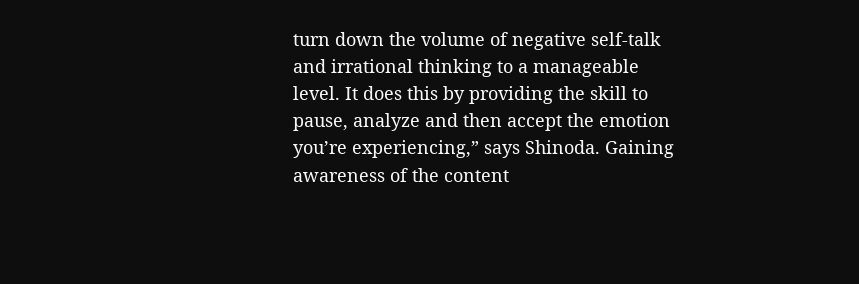turn down the volume of negative self-talk and irrational thinking to a manageable level. It does this by providing the skill to pause, analyze and then accept the emotion you’re experiencing,” says Shinoda. Gaining awareness of the content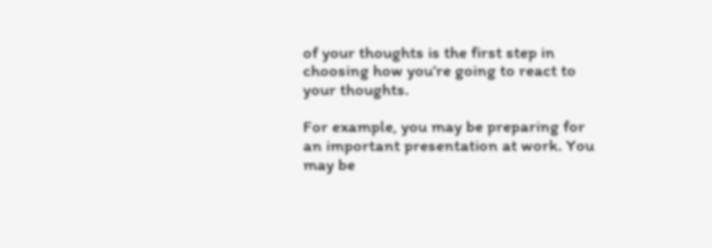of your thoughts is the first step in choosing how you’re going to react to your thoughts.

For example, you may be preparing for an important presentation at work. You may be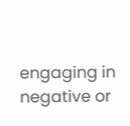engaging in negative or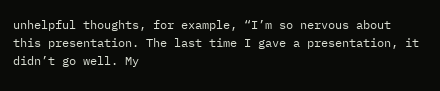unhelpful thoughts, for example, “I’m so nervous about this presentation. The last time I gave a presentation, it didn’t go well. My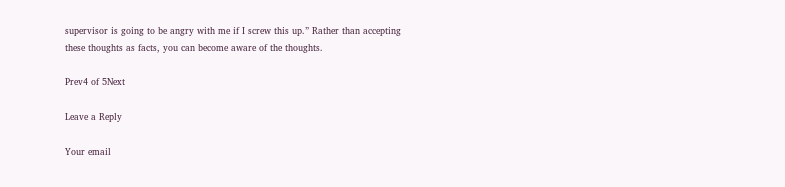supervisor is going to be angry with me if I screw this up.” Rather than accepting these thoughts as facts, you can become aware of the thoughts.

Prev4 of 5Next

Leave a Reply

Your email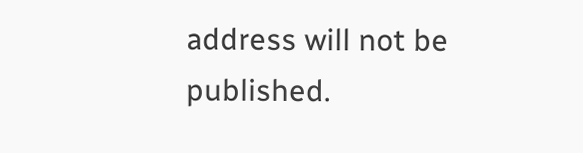address will not be published.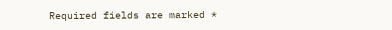Required fields are marked *